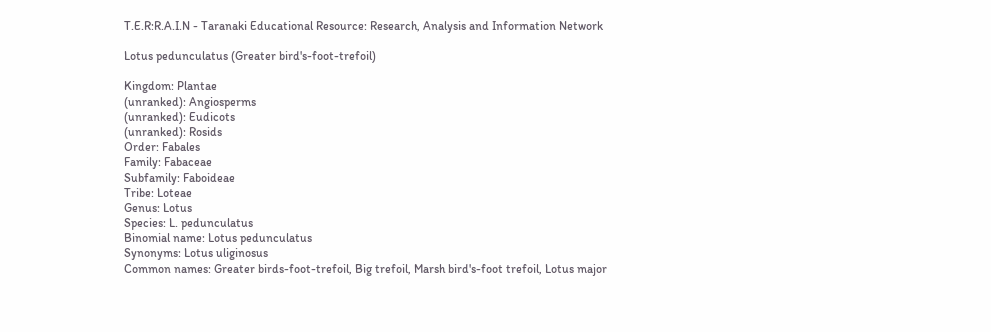T.E.R:R.A.I.N - Taranaki Educational Resource: Research, Analysis and Information Network

Lotus pedunculatus (Greater bird's-foot-trefoil)

Kingdom: Plantae
(unranked): Angiosperms
(unranked): Eudicots
(unranked): Rosids
Order: Fabales
Family: Fabaceae
Subfamily: Faboideae
Tribe: Loteae
Genus: Lotus
Species: L. pedunculatus
Binomial name: Lotus pedunculatus
Synonyms: Lotus uliginosus
Common names: Greater birds-foot-trefoil, Big trefoil, Marsh bird's-foot trefoil, Lotus major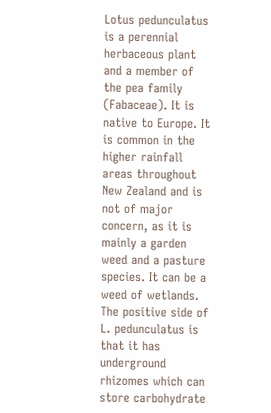Lotus pedunculatus is a perennial herbaceous plant and a member of the pea family (Fabaceae). It is native to Europe. It is common in the higher rainfall areas throughout New Zealand and is not of major concern, as it is mainly a garden weed and a pasture species. It can be a weed of wetlands.
The positive side of L. pedunculatus is that it has underground rhizomes which can store carbohydrate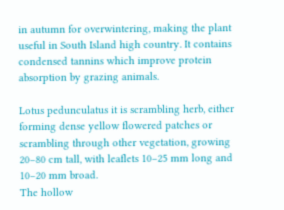in autumn for overwintering, making the plant useful in South Island high country. It contains condensed tannins which improve protein absorption by grazing animals.

Lotus pedunculatus it is scrambling herb, either forming dense yellow flowered patches or scrambling through other vegetation, growing 20–80 cm tall, with leaflets 10–25 mm long and 10–20 mm broad.
The hollow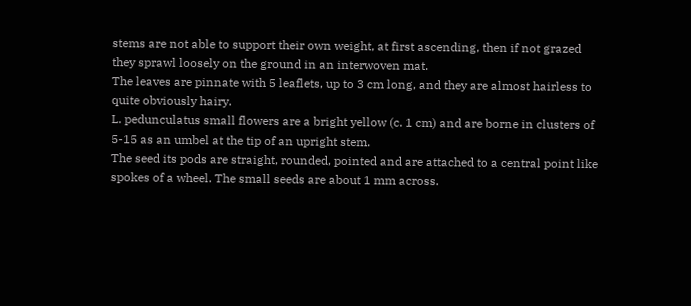stems are not able to support their own weight, at first ascending, then if not grazed they sprawl loosely on the ground in an interwoven mat.
The leaves are pinnate with 5 leaflets, up to 3 cm long, and they are almost hairless to quite obviously hairy.
L. pedunculatus small flowers are a bright yellow (c. 1 cm) and are borne in clusters of 5-15 as an umbel at the tip of an upright stem.
The seed its pods are straight, rounded, pointed and are attached to a central point like spokes of a wheel. The small seeds are about 1 mm across.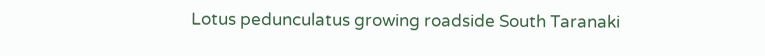Lotus pedunculatus growing roadside South Taranaki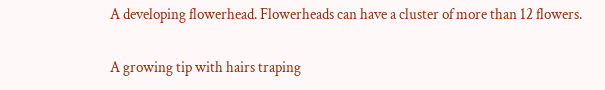A developing flowerhead. Flowerheads can have a cluster of more than 12 flowers.

A growing tip with hairs traping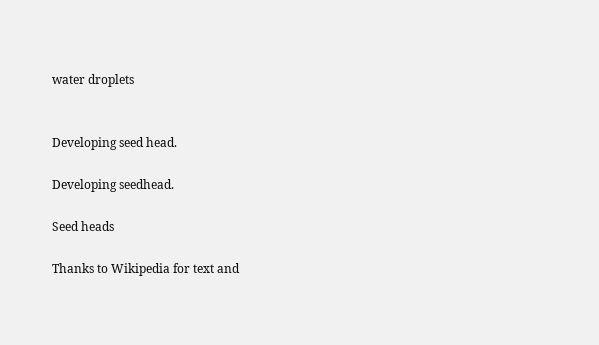water droplets


Developing seed head.

Developing seedhead.

Seed heads

Thanks to Wikipedia for text and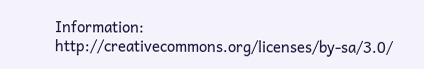Information: http://creativecommons.org/licenses/by-sa/3.0/